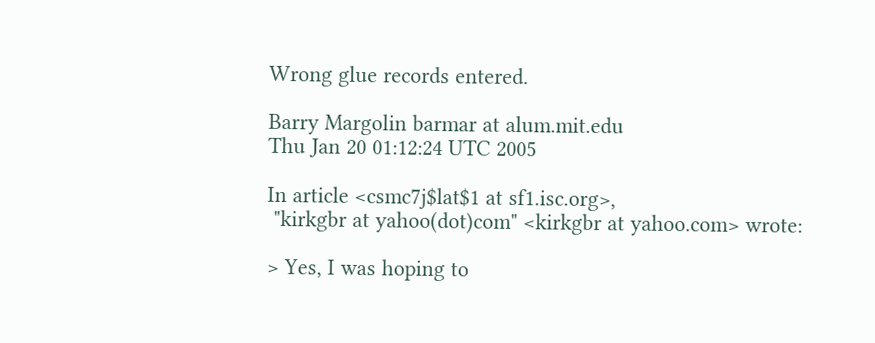Wrong glue records entered.

Barry Margolin barmar at alum.mit.edu
Thu Jan 20 01:12:24 UTC 2005

In article <csmc7j$lat$1 at sf1.isc.org>,
 "kirkgbr at yahoo(dot)com" <kirkgbr at yahoo.com> wrote:

> Yes, I was hoping to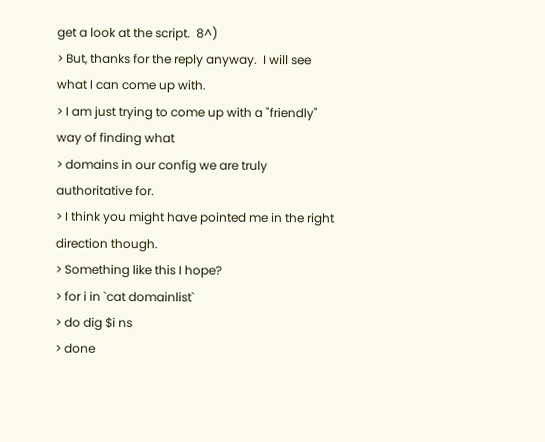get a look at the script.  8^)
> But, thanks for the reply anyway.  I will see what I can come up with.
> I am just trying to come up with a "friendly" way of finding what
> domains in our config we are truly authoritative for.
> I think you might have pointed me in the right direction though.
> Something like this I hope?
> for i in `cat domainlist`
> do dig $i ns
> done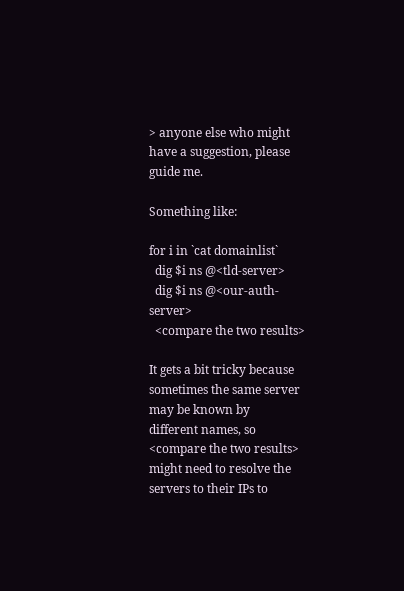> anyone else who might have a suggestion, please guide me.

Something like:

for i in `cat domainlist`
  dig $i ns @<tld-server>
  dig $i ns @<our-auth-server>
  <compare the two results>

It gets a bit tricky because sometimes the same server may be known by
different names, so <compare the two results> might need to resolve the
servers to their IPs to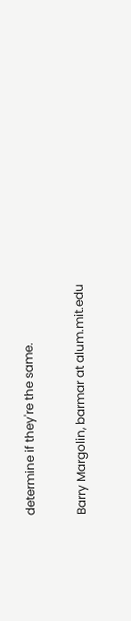determine if they're the same.

Barry Margolin, barmar at alum.mit.edu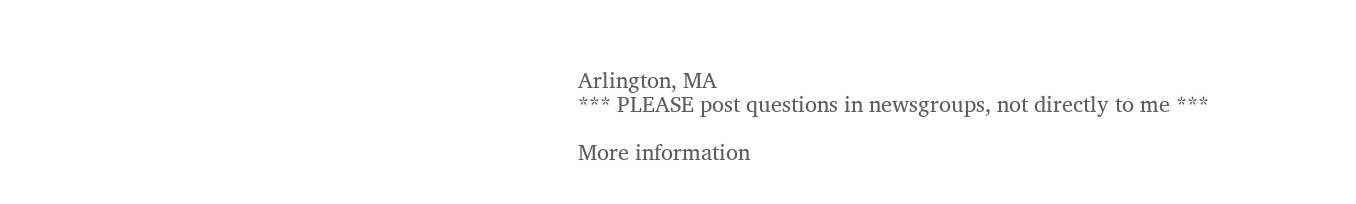Arlington, MA
*** PLEASE post questions in newsgroups, not directly to me ***

More information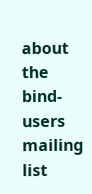about the bind-users mailing list